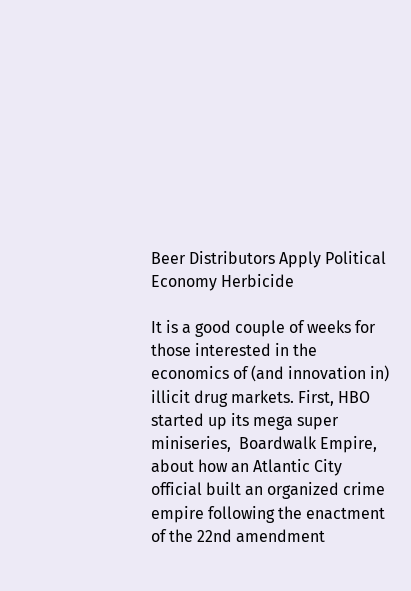Beer Distributors Apply Political Economy Herbicide

It is a good couple of weeks for those interested in the economics of (and innovation in) illicit drug markets. First, HBO started up its mega super miniseries,  Boardwalk Empire, about how an Atlantic City official built an organized crime empire following the enactment of the 22nd amendment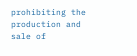prohibiting the production and sale of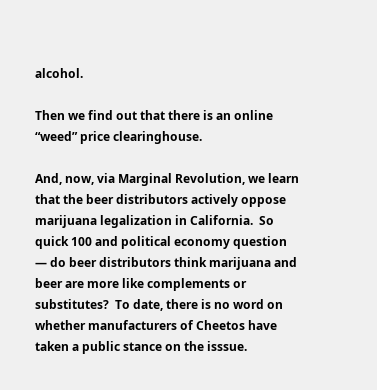alcohol.

Then we find out that there is an online “weed” price clearinghouse.

And, now, via Marginal Revolution, we learn that the beer distributors actively oppose marijuana legalization in California.  So quick 100 and political economy question — do beer distributors think marijuana and beer are more like complements or substitutes?  To date, there is no word on whether manufacturers of Cheetos have taken a public stance on the isssue.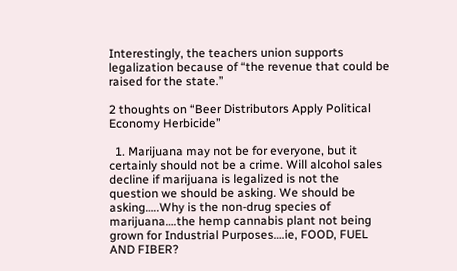Interestingly, the teachers union supports legalization because of “the revenue that could be raised for the state.”

2 thoughts on “Beer Distributors Apply Political Economy Herbicide”

  1. Marijuana may not be for everyone, but it certainly should not be a crime. Will alcohol sales decline if marijuana is legalized is not the question we should be asking. We should be asking…..Why is the non-drug species of marijuana….the hemp cannabis plant not being grown for Industrial Purposes….ie, FOOD, FUEL AND FIBER?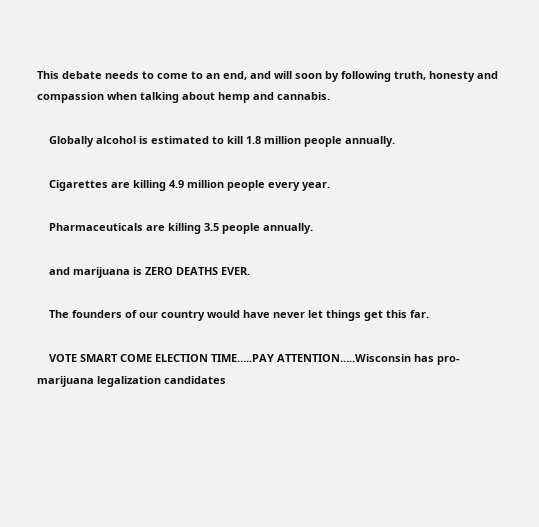This debate needs to come to an end, and will soon by following truth, honesty and compassion when talking about hemp and cannabis.

    Globally alcohol is estimated to kill 1.8 million people annually.

    Cigarettes are killing 4.9 million people every year.

    Pharmaceuticals are killing 3.5 people annually.

    and marijuana is ZERO DEATHS EVER.

    The founders of our country would have never let things get this far.

    VOTE SMART COME ELECTION TIME…..PAY ATTENTION…..Wisconsin has pro-marijuana legalization candidates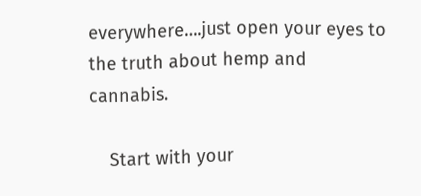everywhere….just open your eyes to the truth about hemp and cannabis.

    Start with your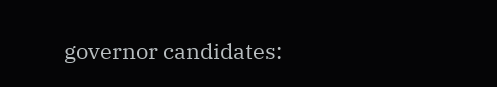governor candidates: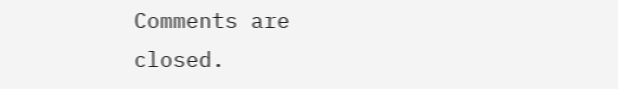Comments are closed.